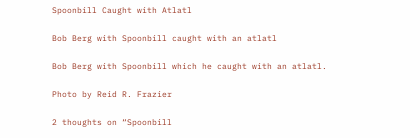Spoonbill Caught with Atlatl

Bob Berg with Spoonbill caught with an atlatl

Bob Berg with Spoonbill which he caught with an atlatl.

Photo by Reid R. Frazier

2 thoughts on “Spoonbill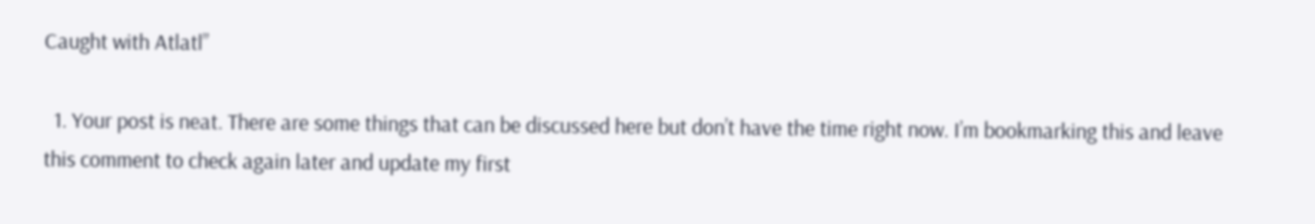Caught with Atlatl”

  1. Your post is neat. There are some things that can be discussed here but don’t have the time right now. I’m bookmarking this and leave this comment to check again later and update my first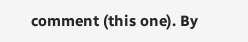comment (this one). By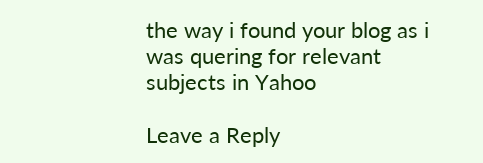the way i found your blog as i was quering for relevant subjects in Yahoo

Leave a Reply